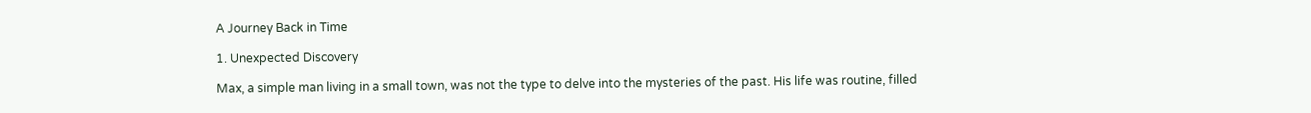A Journey Back in Time

1. Unexpected Discovery

Max, a simple man living in a small town, was not the type to delve into the mysteries of the past. His life was routine, filled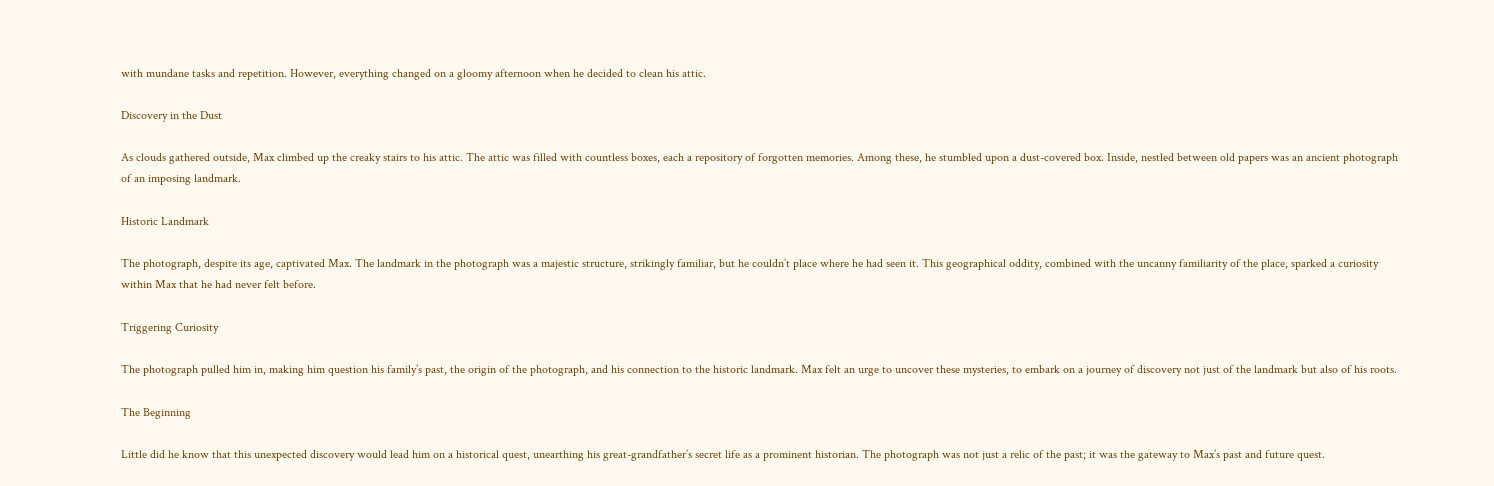with mundane tasks and repetition. However, everything changed on a gloomy afternoon when he decided to clean his attic.

Discovery in the Dust

As clouds gathered outside, Max climbed up the creaky stairs to his attic. The attic was filled with countless boxes, each a repository of forgotten memories. Among these, he stumbled upon a dust-covered box. Inside, nestled between old papers was an ancient photograph of an imposing landmark.

Historic Landmark

The photograph, despite its age, captivated Max. The landmark in the photograph was a majestic structure, strikingly familiar, but he couldn’t place where he had seen it. This geographical oddity, combined with the uncanny familiarity of the place, sparked a curiosity within Max that he had never felt before.

Triggering Curiosity

The photograph pulled him in, making him question his family’s past, the origin of the photograph, and his connection to the historic landmark. Max felt an urge to uncover these mysteries, to embark on a journey of discovery not just of the landmark but also of his roots.

The Beginning

Little did he know that this unexpected discovery would lead him on a historical quest, unearthing his great-grandfather’s secret life as a prominent historian. The photograph was not just a relic of the past; it was the gateway to Max’s past and future quest.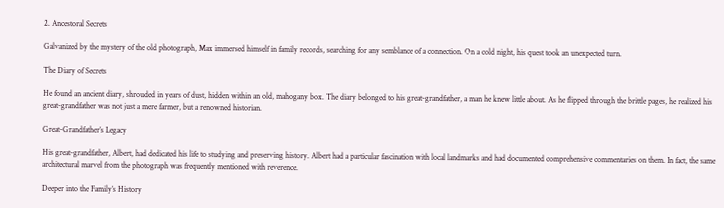2. Ancestoral Secrets

Galvanized by the mystery of the old photograph, Max immersed himself in family records, searching for any semblance of a connection. On a cold night, his quest took an unexpected turn.

The Diary of Secrets

He found an ancient diary, shrouded in years of dust, hidden within an old, mahogany box. The diary belonged to his great-grandfather, a man he knew little about. As he flipped through the brittle pages, he realized his great-grandfather was not just a mere farmer, but a renowned historian.

Great-Grandfather’s Legacy

His great-grandfather, Albert, had dedicated his life to studying and preserving history. Albert had a particular fascination with local landmarks and had documented comprehensive commentaries on them. In fact, the same architectural marvel from the photograph was frequently mentioned with reverence.

Deeper into the Family’s History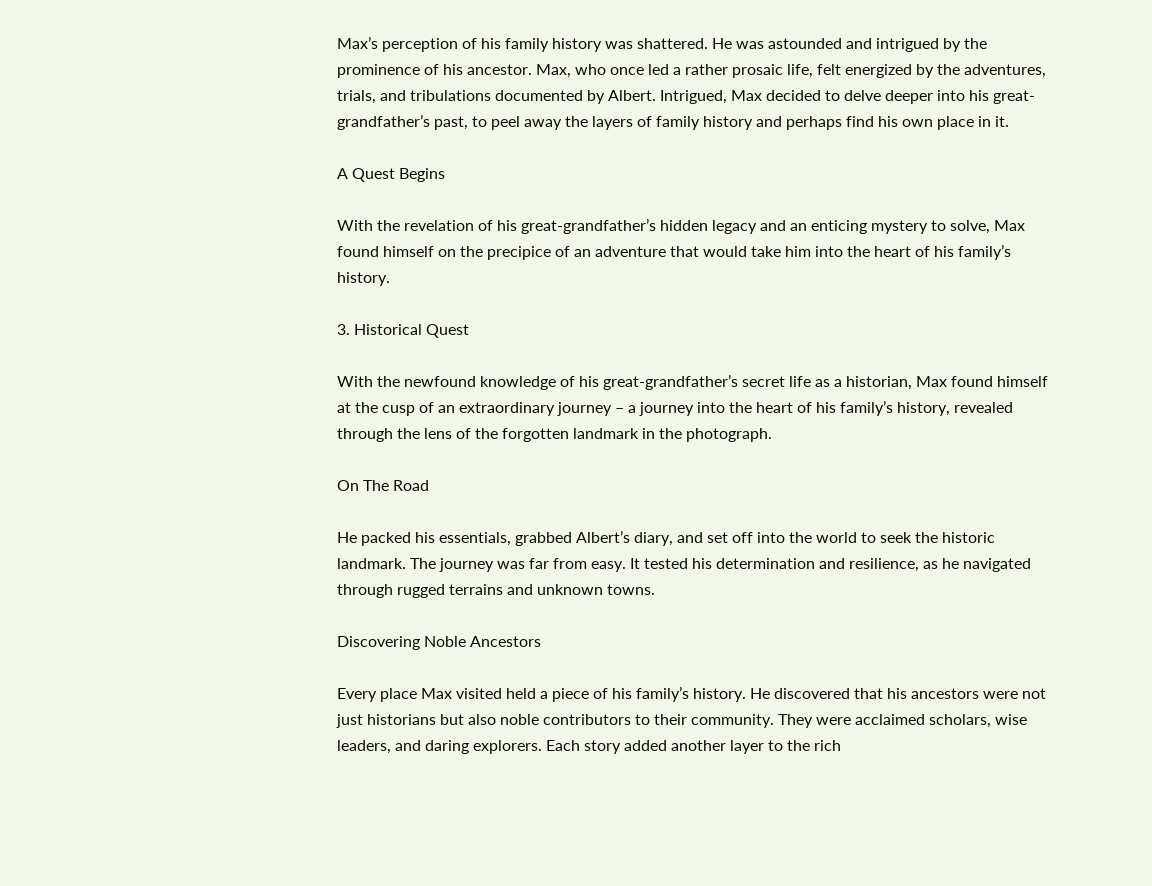Max’s perception of his family history was shattered. He was astounded and intrigued by the prominence of his ancestor. Max, who once led a rather prosaic life, felt energized by the adventures, trials, and tribulations documented by Albert. Intrigued, Max decided to delve deeper into his great-grandfather’s past, to peel away the layers of family history and perhaps find his own place in it.

A Quest Begins

With the revelation of his great-grandfather’s hidden legacy and an enticing mystery to solve, Max found himself on the precipice of an adventure that would take him into the heart of his family’s history.

3. Historical Quest

With the newfound knowledge of his great-grandfather’s secret life as a historian, Max found himself at the cusp of an extraordinary journey – a journey into the heart of his family’s history, revealed through the lens of the forgotten landmark in the photograph.

On The Road

He packed his essentials, grabbed Albert’s diary, and set off into the world to seek the historic landmark. The journey was far from easy. It tested his determination and resilience, as he navigated through rugged terrains and unknown towns.

Discovering Noble Ancestors

Every place Max visited held a piece of his family’s history. He discovered that his ancestors were not just historians but also noble contributors to their community. They were acclaimed scholars, wise leaders, and daring explorers. Each story added another layer to the rich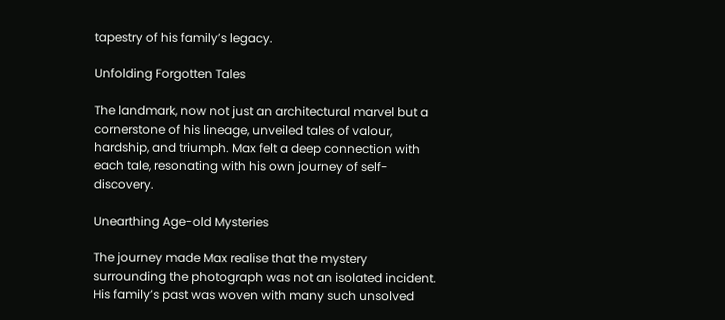tapestry of his family’s legacy.

Unfolding Forgotten Tales

The landmark, now not just an architectural marvel but a cornerstone of his lineage, unveiled tales of valour, hardship, and triumph. Max felt a deep connection with each tale, resonating with his own journey of self-discovery.

Unearthing Age-old Mysteries

The journey made Max realise that the mystery surrounding the photograph was not an isolated incident. His family’s past was woven with many such unsolved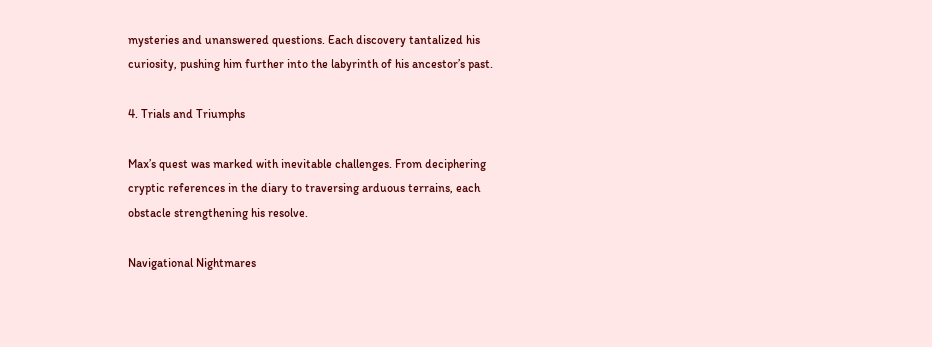mysteries and unanswered questions. Each discovery tantalized his curiosity, pushing him further into the labyrinth of his ancestor’s past.

4. Trials and Triumphs

Max’s quest was marked with inevitable challenges. From deciphering cryptic references in the diary to traversing arduous terrains, each obstacle strengthening his resolve.

Navigational Nightmares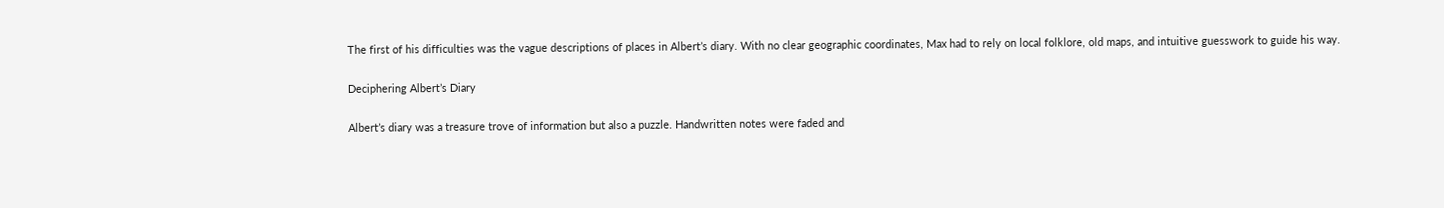The first of his difficulties was the vague descriptions of places in Albert’s diary. With no clear geographic coordinates, Max had to rely on local folklore, old maps, and intuitive guesswork to guide his way.

Deciphering Albert’s Diary

Albert’s diary was a treasure trove of information but also a puzzle. Handwritten notes were faded and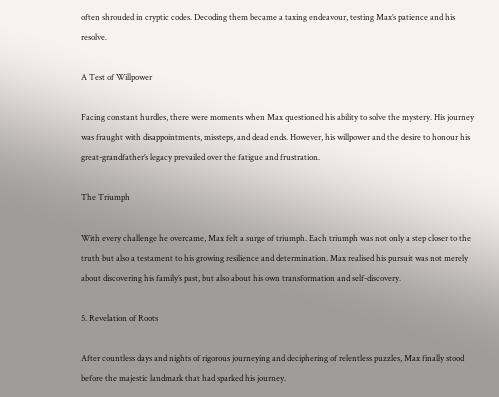often shrouded in cryptic codes. Decoding them became a taxing endeavour, testing Max’s patience and his resolve.

A Test of Willpower

Facing constant hurdles, there were moments when Max questioned his ability to solve the mystery. His journey was fraught with disappointments, missteps, and dead ends. However, his willpower and the desire to honour his great-grandfather’s legacy prevailed over the fatigue and frustration.

The Triumph

With every challenge he overcame, Max felt a surge of triumph. Each triumph was not only a step closer to the truth but also a testament to his growing resilience and determination. Max realised his pursuit was not merely about discovering his family’s past, but also about his own transformation and self-discovery.

5. Revelation of Roots

After countless days and nights of rigorous journeying and deciphering of relentless puzzles, Max finally stood before the majestic landmark that had sparked his journey.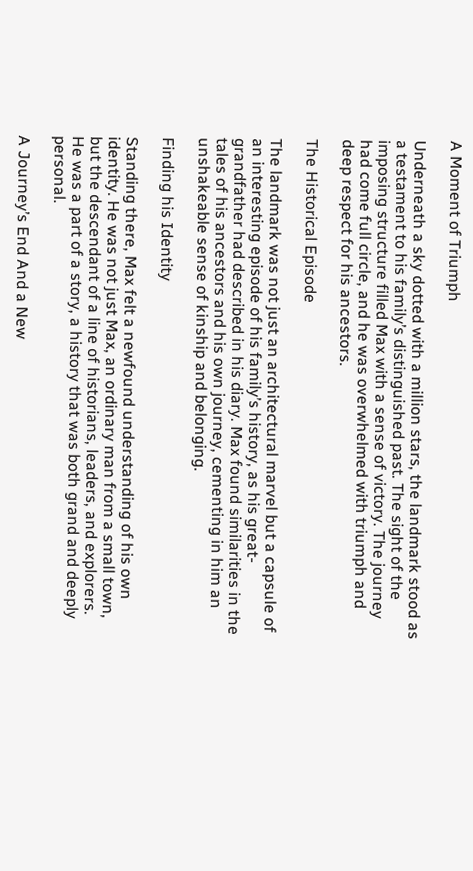A Moment of Triumph

Underneath a sky dotted with a million stars, the landmark stood as a testament to his family’s distinguished past. The sight of the imposing structure filled Max with a sense of victory. The journey had come full circle, and he was overwhelmed with triumph and deep respect for his ancestors.

The Historical Episode

The landmark was not just an architectural marvel but a capsule of an interesting episode of his family’s history, as his great-grandfather had described in his diary. Max found similarities in the tales of his ancestors and his own journey, cementing in him an unshakeable sense of kinship and belonging.

Finding his Identity

Standing there, Max felt a newfound understanding of his own identity. He was not just Max, an ordinary man from a small town, but the descendant of a line of historians, leaders, and explorers. He was a part of a story, a history that was both grand and deeply personal.

A Journey’s End And a New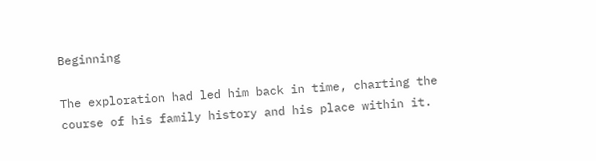Beginning

The exploration had led him back in time, charting the course of his family history and his place within it.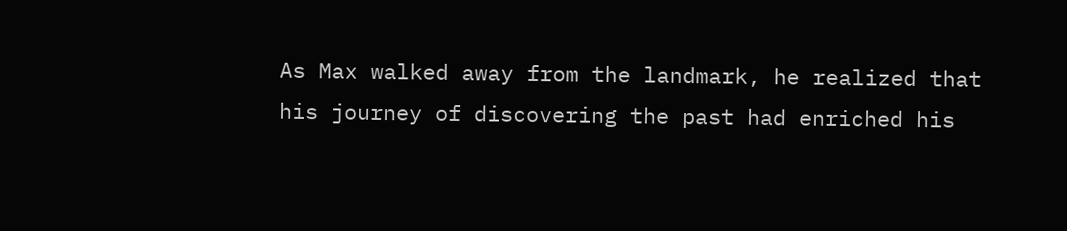As Max walked away from the landmark, he realized that his journey of discovering the past had enriched his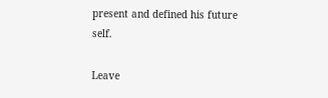present and defined his future self.

Leave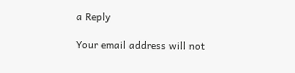a Reply

Your email address will not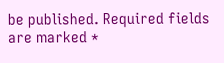be published. Required fields are marked *